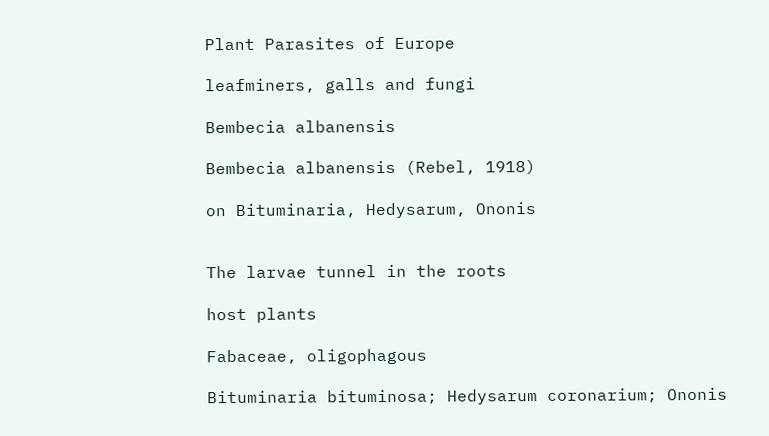Plant Parasites of Europe

leafminers, galls and fungi

Bembecia albanensis

Bembecia albanensis (Rebel, 1918)

on Bituminaria, Hedysarum, Ononis


The larvae tunnel in the roots

host plants

Fabaceae, oligophagous

Bituminaria bituminosa; Hedysarum coronarium; Ononis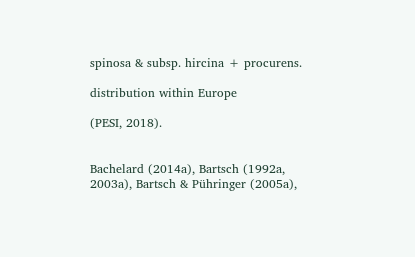spinosa & subsp. hircina + procurens.

distribution within Europe

(PESI, 2018).


Bachelard (2014a), Bartsch (1992a, 2003a), Bartsch & Pühringer (2005a),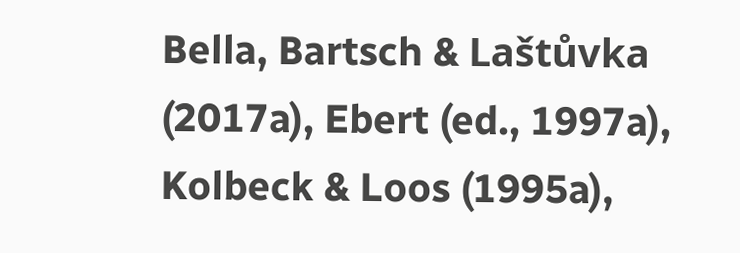Bella, Bartsch & Laštůvka (2017a), Ebert (ed., 1997a), Kolbeck & Loos (1995a),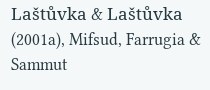Laštůvka & Laštůvka (2001a), Mifsud, Farrugia & Sammut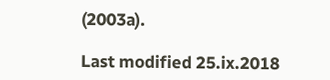(2003a).

Last modified 25.ix.2018